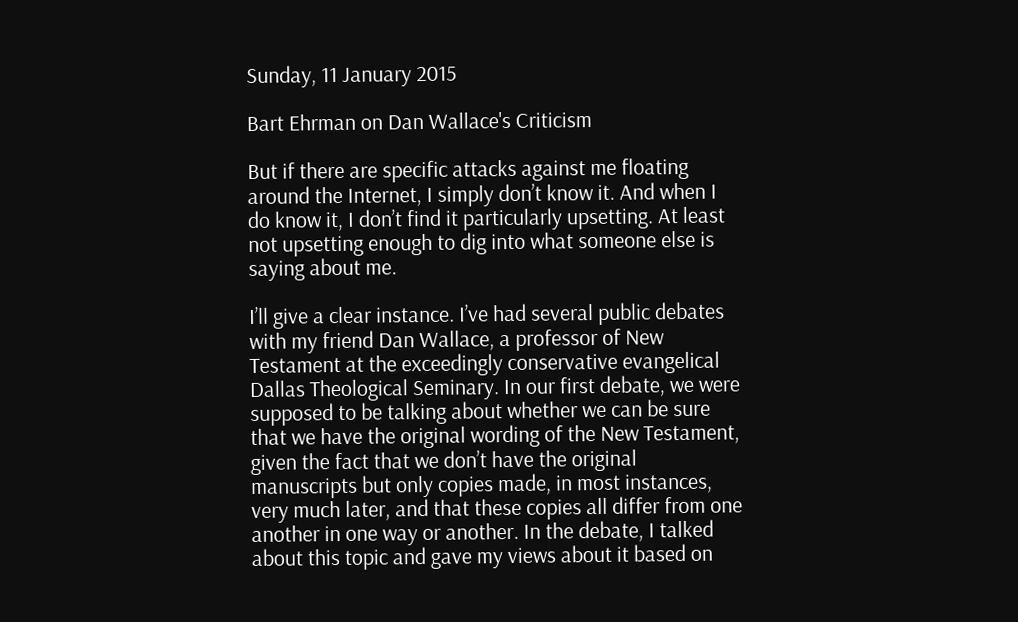Sunday, 11 January 2015

Bart Ehrman on Dan Wallace's Criticism

But if there are specific attacks against me floating around the Internet, I simply don’t know it. And when I do know it, I don’t find it particularly upsetting. At least not upsetting enough to dig into what someone else is saying about me.

I’ll give a clear instance. I’ve had several public debates with my friend Dan Wallace, a professor of New Testament at the exceedingly conservative evangelical Dallas Theological Seminary. In our first debate, we were supposed to be talking about whether we can be sure that we have the original wording of the New Testament, given the fact that we don’t have the original manuscripts but only copies made, in most instances, very much later, and that these copies all differ from one another in one way or another. In the debate, I talked about this topic and gave my views about it based on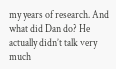my years of research. And what did Dan do? He actually didn’t talk very much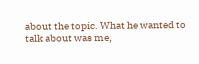about the topic. What he wanted to talk about was me,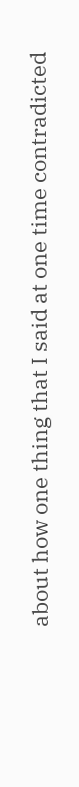about how one thing that I said at one time contradicted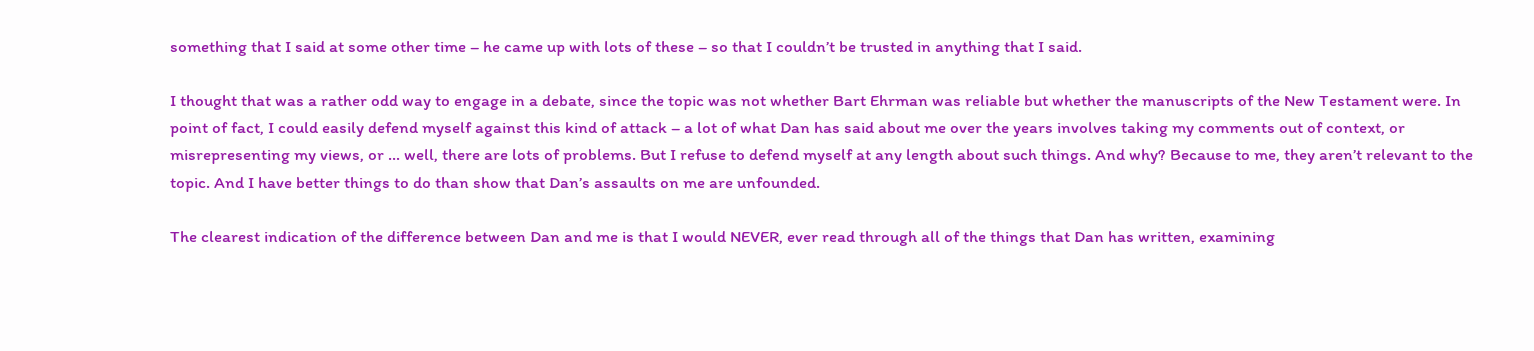something that I said at some other time – he came up with lots of these – so that I couldn’t be trusted in anything that I said.

I thought that was a rather odd way to engage in a debate, since the topic was not whether Bart Ehrman was reliable but whether the manuscripts of the New Testament were. In point of fact, I could easily defend myself against this kind of attack – a lot of what Dan has said about me over the years involves taking my comments out of context, or misrepresenting my views, or … well, there are lots of problems. But I refuse to defend myself at any length about such things. And why? Because to me, they aren’t relevant to the topic. And I have better things to do than show that Dan’s assaults on me are unfounded.

The clearest indication of the difference between Dan and me is that I would NEVER, ever read through all of the things that Dan has written, examining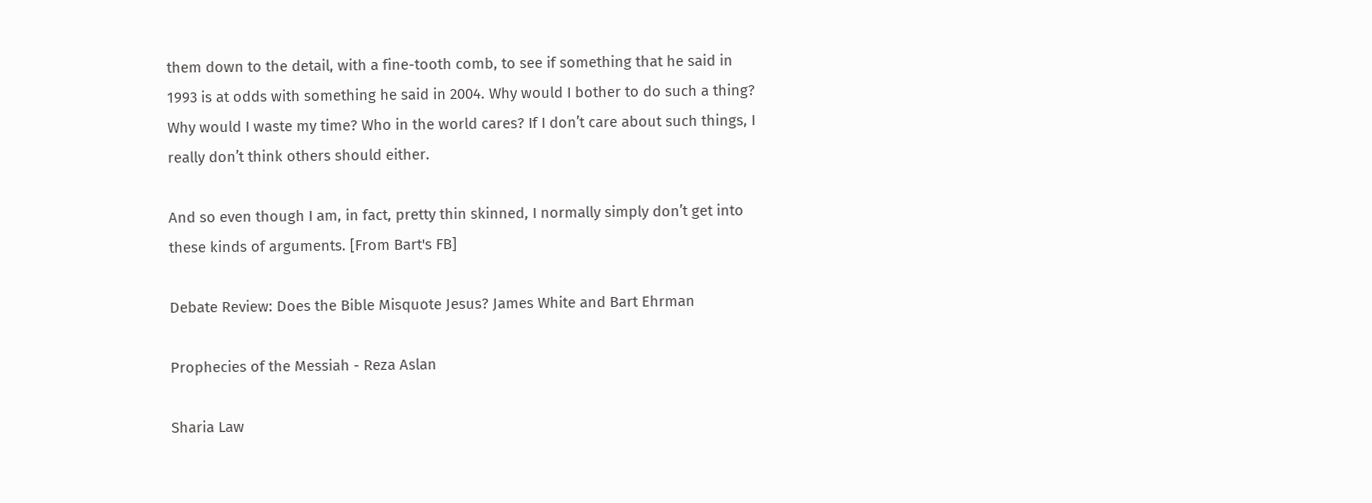them down to the detail, with a fine-tooth comb, to see if something that he said in 1993 is at odds with something he said in 2004. Why would I bother to do such a thing? Why would I waste my time? Who in the world cares? If I don’t care about such things, I really don’t think others should either.

And so even though I am, in fact, pretty thin skinned, I normally simply don’t get into these kinds of arguments. [From Bart's FB]

Debate Review: Does the Bible Misquote Jesus? James White and Bart Ehrman

Prophecies of the Messiah - Reza Aslan

Sharia Law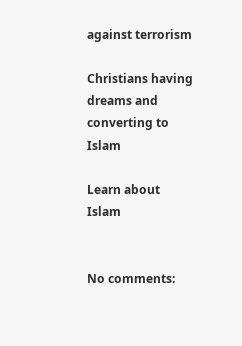against terrorism

Christians having dreams and converting to Islam

Learn about Islam


No comments: